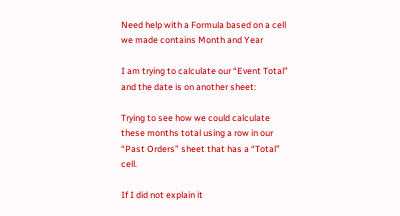Need help with a Formula based on a cell we made contains Month and Year

I am trying to calculate our “Event Total” and the date is on another sheet:

Trying to see how we could calculate these months total using a row in our “Past Orders” sheet that has a “Total” cell.

If I did not explain it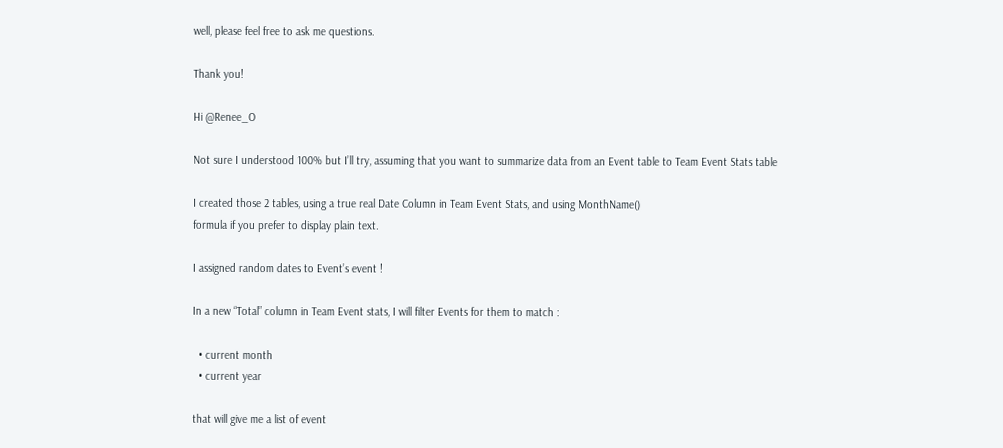well, please feel free to ask me questions.

Thank you!

Hi @Renee_O

Not sure I understood 100% but I’ll try, assuming that you want to summarize data from an Event table to Team Event Stats table

I created those 2 tables, using a true real Date Column in Team Event Stats, and using MonthName()
formula if you prefer to display plain text.

I assigned random dates to Event’s event !

In a new “Total” column in Team Event stats, I will filter Events for them to match :

  • current month
  • current year

that will give me a list of event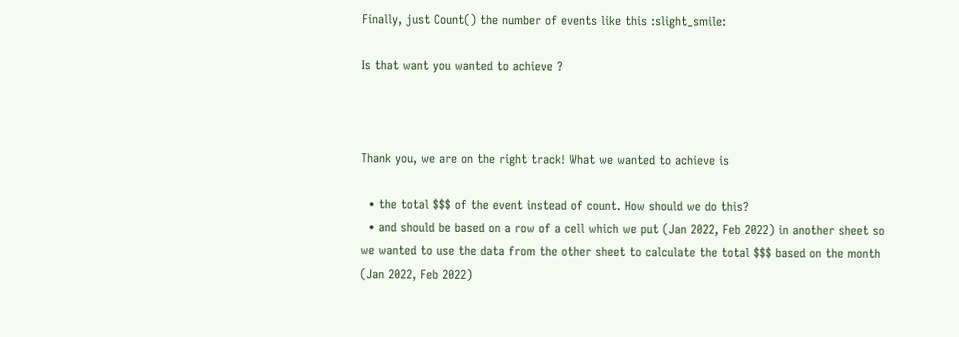Finally, just Count() the number of events like this :slight_smile:

Is that want you wanted to achieve ?



Thank you, we are on the right track! What we wanted to achieve is

  • the total $$$ of the event instead of count. How should we do this?
  • and should be based on a row of a cell which we put (Jan 2022, Feb 2022) in another sheet so we wanted to use the data from the other sheet to calculate the total $$$ based on the month (Jan 2022, Feb 2022)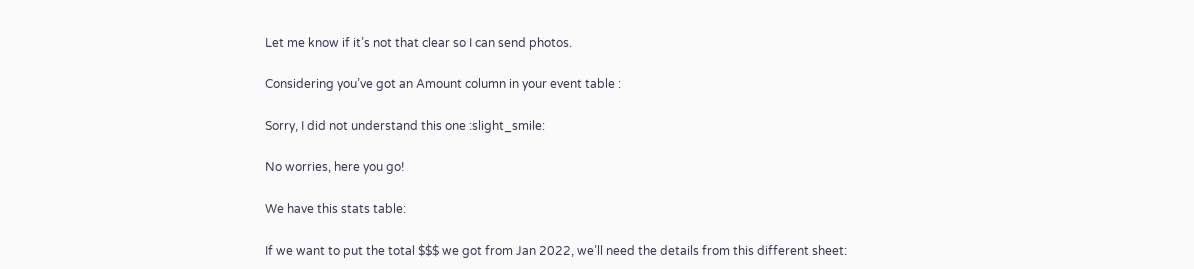Let me know if it’s not that clear so I can send photos.

Considering you’ve got an Amount column in your event table :

Sorry, I did not understand this one :slight_smile:

No worries, here you go!

We have this stats table:

If we want to put the total $$$ we got from Jan 2022, we’ll need the details from this different sheet: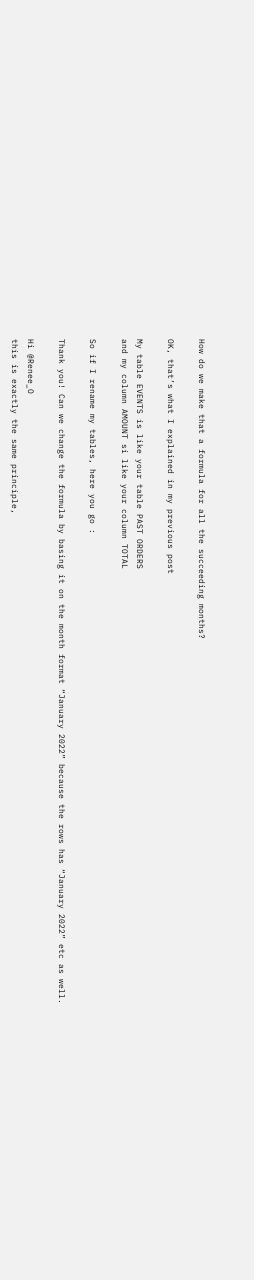How do we make that a formula for all the succeeding months?

OK, that’s what I explained in my previous post

My table EVENTS is like your table PAST ORDERS
and my column AMOUNT si like your column TOTAL

So if I rename my tables, here you go :

Thank you! Can we change the formula by basing it on the month format “January 2022” because the rows has “January 2022” etc as well.

Hi @Renee_O
this is exactly the same principle,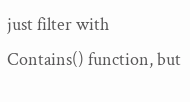just filter with Contains() function, but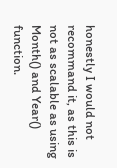honestly I would not recommand it, as this is not as scalable as using Month() and Year() function.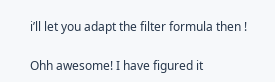i’ll let you adapt the filter formula then !

Ohh awesome! I have figured it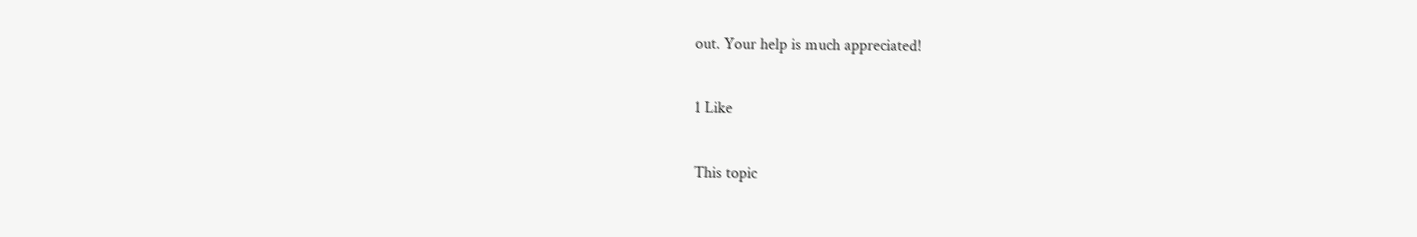out. Your help is much appreciated!

1 Like

This topic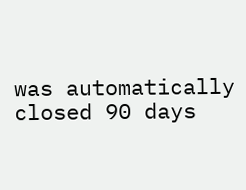was automatically closed 90 days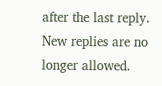after the last reply. New replies are no longer allowed.